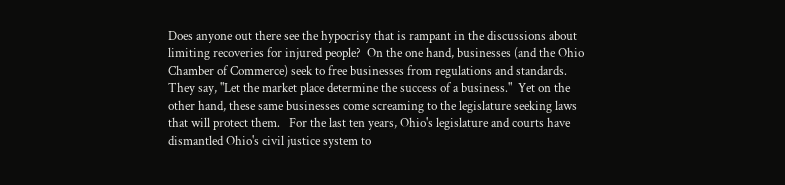Does anyone out there see the hypocrisy that is rampant in the discussions about limiting recoveries for injured people?  On the one hand, businesses (and the Ohio Chamber of Commerce) seek to free businesses from regulations and standards.  They say, "Let the market place determine the success of a business."  Yet on the other hand, these same businesses come screaming to the legislature seeking laws that will protect them.   For the last ten years, Ohio's legislature and courts have dismantled Ohio's civil justice system to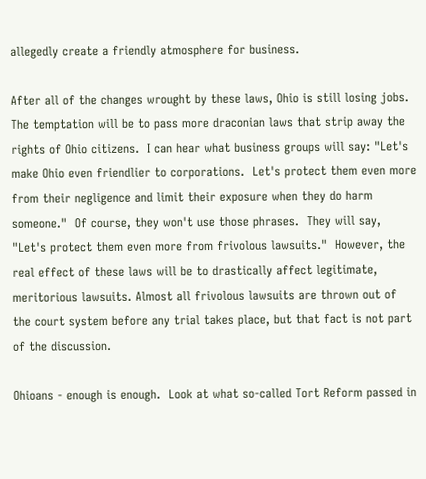allegedly create a friendly atmosphere for business.

After all of the changes wrought by these laws, Ohio is still losing jobs.  The temptation will be to pass more draconian laws that strip away the rights of Ohio citizens.  I can hear what business groups will say: "Let's make Ohio even friendlier to corporations.  Let's protect them even more from their negligence and limit their exposure when they do harm someone."  Of course, they won't use those phrases.  They will say, "Let's protect them even more from frivolous lawsuits."  However, the real effect of these laws will be to drastically affect legitimate, meritorious lawsuits. Almost all frivolous lawsuits are thrown out of the court system before any trial takes place, but that fact is not part of the discussion.

Ohioans - enough is enough.  Look at what so-called Tort Reform passed in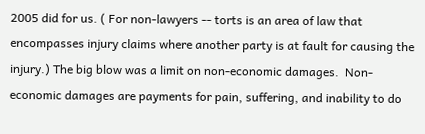2005 did for us. ( For non-lawyers -- torts is an area of law that encompasses injury claims where another party is at fault for causing the injury.) The big blow was a limit on non-economic damages.  Non-economic damages are payments for pain, suffering, and inability to do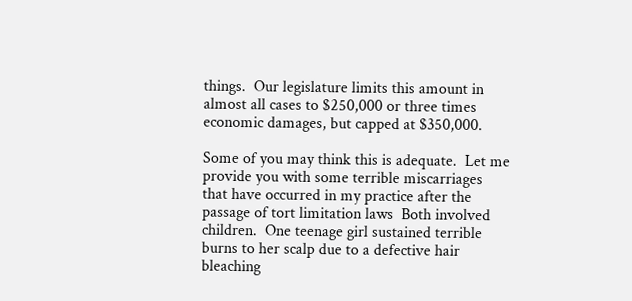things.  Our legislature limits this amount in almost all cases to $250,000 or three times economic damages, but capped at $350,000.

Some of you may think this is adequate.  Let me provide you with some terrible miscarriages that have occurred in my practice after the passage of tort limitation laws  Both involved children.  One teenage girl sustained terrible burns to her scalp due to a defective hair bleaching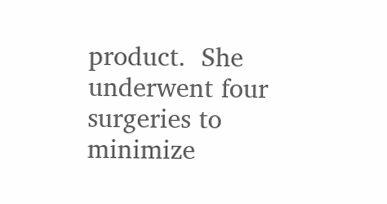product.  She underwent four surgeries to minimize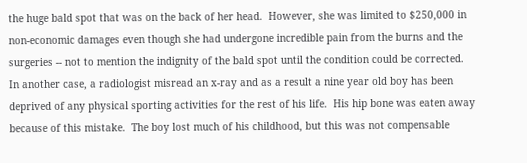the huge bald spot that was on the back of her head.  However, she was limited to $250,000 in non-economic damages even though she had undergone incredible pain from the burns and the surgeries -- not to mention the indignity of the bald spot until the condition could be corrected.  In another case, a radiologist misread an x-ray and as a result a nine year old boy has been deprived of any physical sporting activities for the rest of his life.  His hip bone was eaten away because of this mistake.  The boy lost much of his childhood, but this was not compensable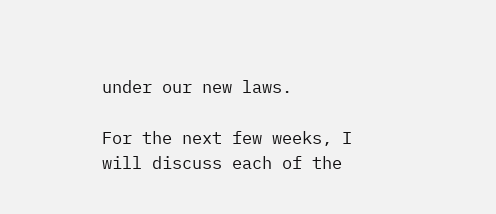under our new laws.

For the next few weeks, I will discuss each of the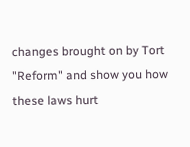changes brought on by Tort "Reform" and show you how these laws hurt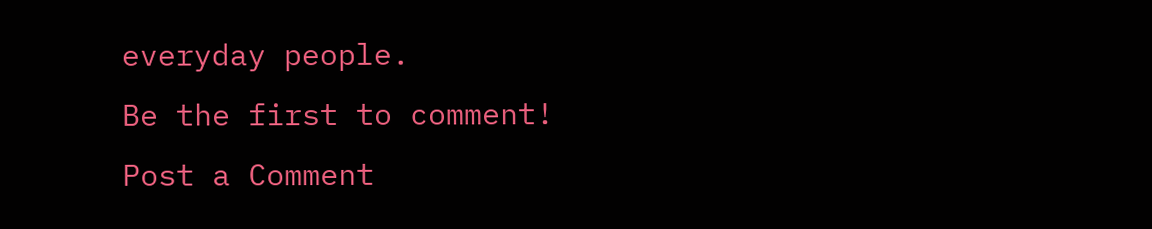everyday people.
Be the first to comment!
Post a Comment